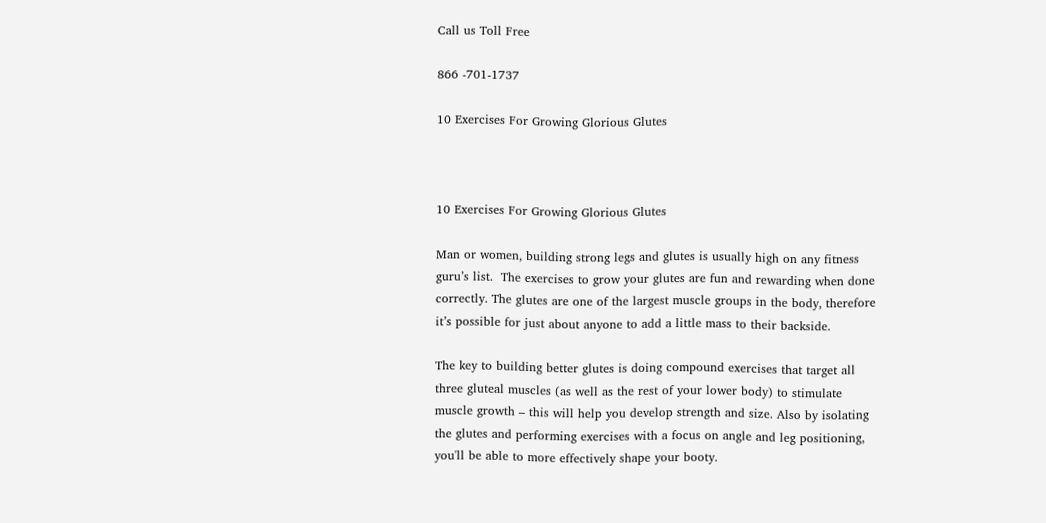Call us Toll Free

866 -701-1737

10 Exercises For Growing Glorious Glutes



10 Exercises For Growing Glorious Glutes

Man or women, building strong legs and glutes is usually high on any fitness guru’s list.  The exercises to grow your glutes are fun and rewarding when done correctly. The glutes are one of the largest muscle groups in the body, therefore it’s possible for just about anyone to add a little mass to their backside.

The key to building better glutes is doing compound exercises that target all three gluteal muscles (as well as the rest of your lower body) to stimulate muscle growth – this will help you develop strength and size. Also by isolating the glutes and performing exercises with a focus on angle and leg positioning, you'll be able to more effectively shape your booty.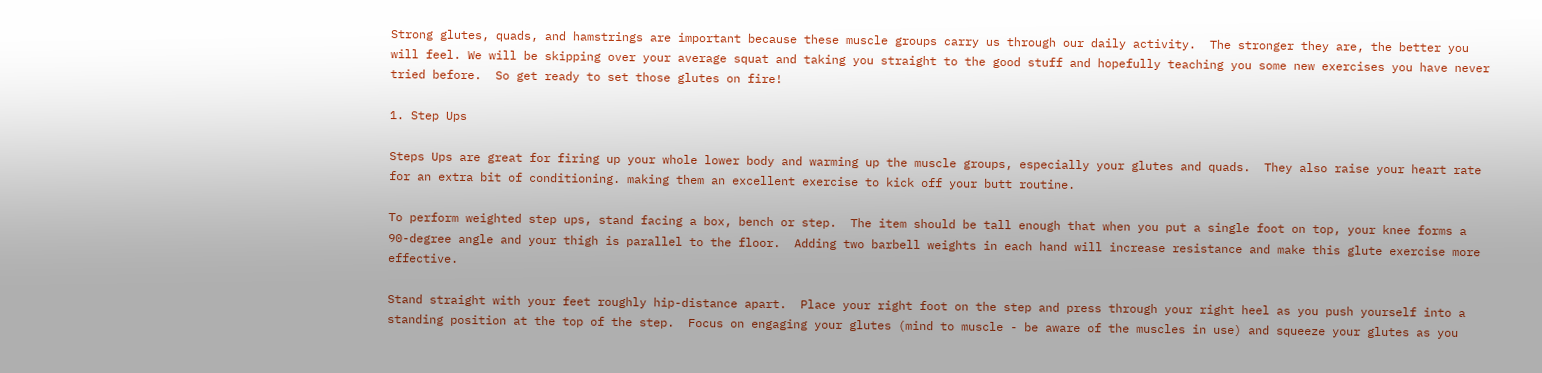Strong glutes, quads, and hamstrings are important because these muscle groups carry us through our daily activity.  The stronger they are, the better you will feel. We will be skipping over your average squat and taking you straight to the good stuff and hopefully teaching you some new exercises you have never tried before.  So get ready to set those glutes on fire!

1. Step Ups

Steps Ups are great for firing up your whole lower body and warming up the muscle groups, especially your glutes and quads.  They also raise your heart rate for an extra bit of conditioning. making them an excellent exercise to kick off your butt routine.

To perform weighted step ups, stand facing a box, bench or step.  The item should be tall enough that when you put a single foot on top, your knee forms a 90-degree angle and your thigh is parallel to the floor.  Adding two barbell weights in each hand will increase resistance and make this glute exercise more effective.

Stand straight with your feet roughly hip-distance apart.  Place your right foot on the step and press through your right heel as you push yourself into a standing position at the top of the step.  Focus on engaging your glutes (mind to muscle - be aware of the muscles in use) and squeeze your glutes as you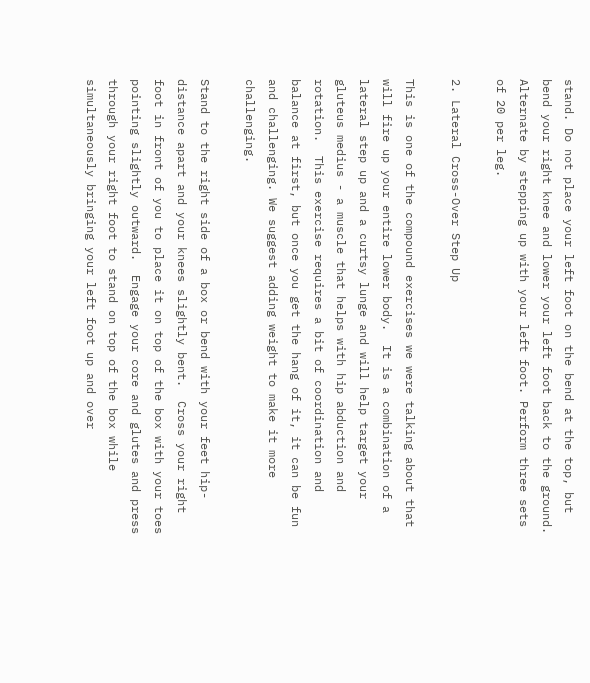stand. Do not place your left foot on the bend at the top, but bend your right knee and lower your left foot back to the ground.  Alternate by stepping up with your left foot. Perform three sets of 20 per leg.

2. Lateral Cross-Over Step Up

This is one of the compound exercises we were talking about that will fire up your entire lower body.  It is a combination of a lateral step up and a curtsy lunge and will help target your gluteus medius - a muscle that helps with hip abduction and rotation.  This exercise requires a bit of coordination and balance at first, but once you get the hang of it, it can be fun and challenging. We suggest adding weight to make it more challenging.

Stand to the right side of a box or bend with your feet hip-distance apart and your knees slightly bent.  Cross your right foot in front of you to place it on top of the box with your toes pointing slightly outward.  Engage your core and glutes and press through your right foot to stand on top of the box while simultaneously bringing your left foot up and over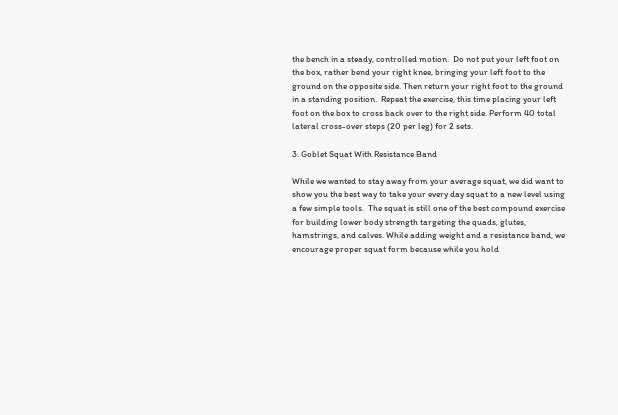the bench in a steady, controlled motion.  Do not put your left foot on the box, rather bend your right knee, bringing your left foot to the ground on the opposite side. Then return your right foot to the ground in a standing position.  Repeat the exercise, this time placing your left foot on the box to cross back over to the right side. Perform 40 total lateral cross-over steps (20 per leg) for 2 sets.

3. Goblet Squat With Resistance Band

While we wanted to stay away from your average squat, we did want to show you the best way to take your every day squat to a new level using a few simple tools.  The squat is still one of the best compound exercise for building lower body strength targeting the quads, glutes, hamstrings, and calves. While adding weight and a resistance band, we encourage proper squat form because while you hold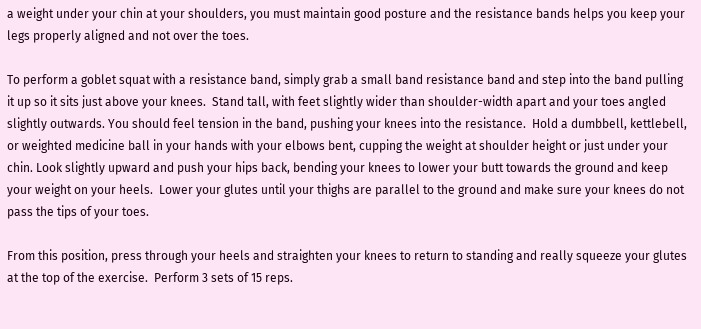a weight under your chin at your shoulders, you must maintain good posture and the resistance bands helps you keep your legs properly aligned and not over the toes.

To perform a goblet squat with a resistance band, simply grab a small band resistance band and step into the band pulling it up so it sits just above your knees.  Stand tall, with feet slightly wider than shoulder-width apart and your toes angled slightly outwards. You should feel tension in the band, pushing your knees into the resistance.  Hold a dumbbell, kettlebell, or weighted medicine ball in your hands with your elbows bent, cupping the weight at shoulder height or just under your chin. Look slightly upward and push your hips back, bending your knees to lower your butt towards the ground and keep your weight on your heels.  Lower your glutes until your thighs are parallel to the ground and make sure your knees do not pass the tips of your toes.

From this position, press through your heels and straighten your knees to return to standing and really squeeze your glutes at the top of the exercise.  Perform 3 sets of 15 reps.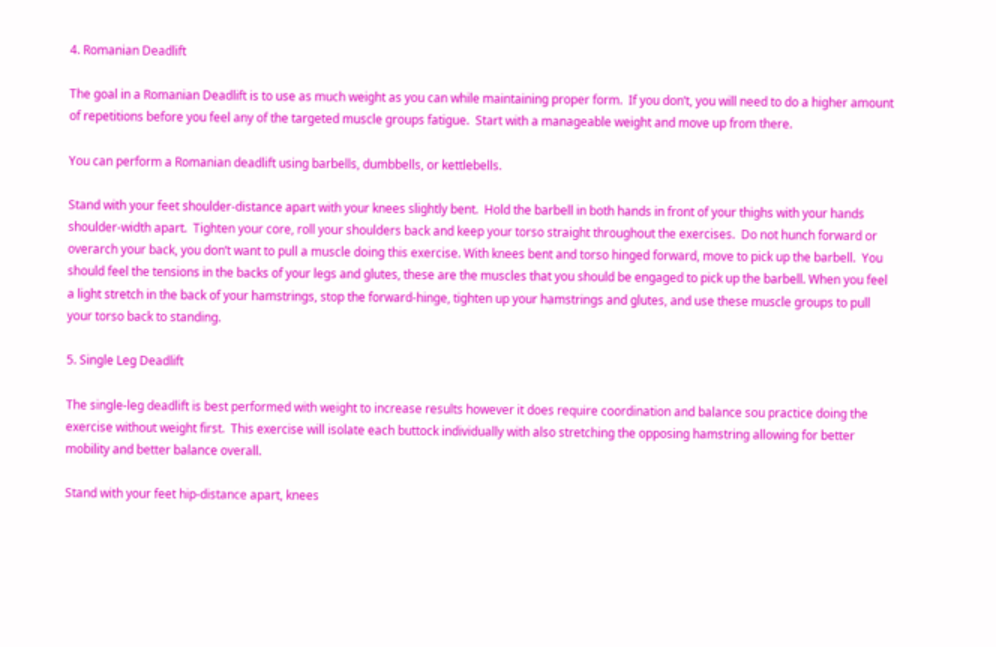4. Romanian Deadlift

The goal in a Romanian Deadlift is to use as much weight as you can while maintaining proper form.  If you don’t, you will need to do a higher amount of repetitions before you feel any of the targeted muscle groups fatigue.  Start with a manageable weight and move up from there.

You can perform a Romanian deadlift using barbells, dumbbells, or kettlebells.

Stand with your feet shoulder-distance apart with your knees slightly bent.  Hold the barbell in both hands in front of your thighs with your hands shoulder-width apart.  Tighten your core, roll your shoulders back and keep your torso straight throughout the exercises.  Do not hunch forward or overarch your back, you don’t want to pull a muscle doing this exercise. With knees bent and torso hinged forward, move to pick up the barbell.  You should feel the tensions in the backs of your legs and glutes, these are the muscles that you should be engaged to pick up the barbell. When you feel a light stretch in the back of your hamstrings, stop the forward-hinge, tighten up your hamstrings and glutes, and use these muscle groups to pull your torso back to standing.

5. Single Leg Deadlift

The single-leg deadlift is best performed with weight to increase results however it does require coordination and balance sou practice doing the exercise without weight first.  This exercise will isolate each buttock individually with also stretching the opposing hamstring allowing for better mobility and better balance overall.

Stand with your feet hip-distance apart, knees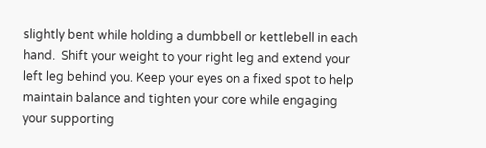slightly bent while holding a dumbbell or kettlebell in each hand.  Shift your weight to your right leg and extend your left leg behind you. Keep your eyes on a fixed spot to help maintain balance and tighten your core while engaging your supporting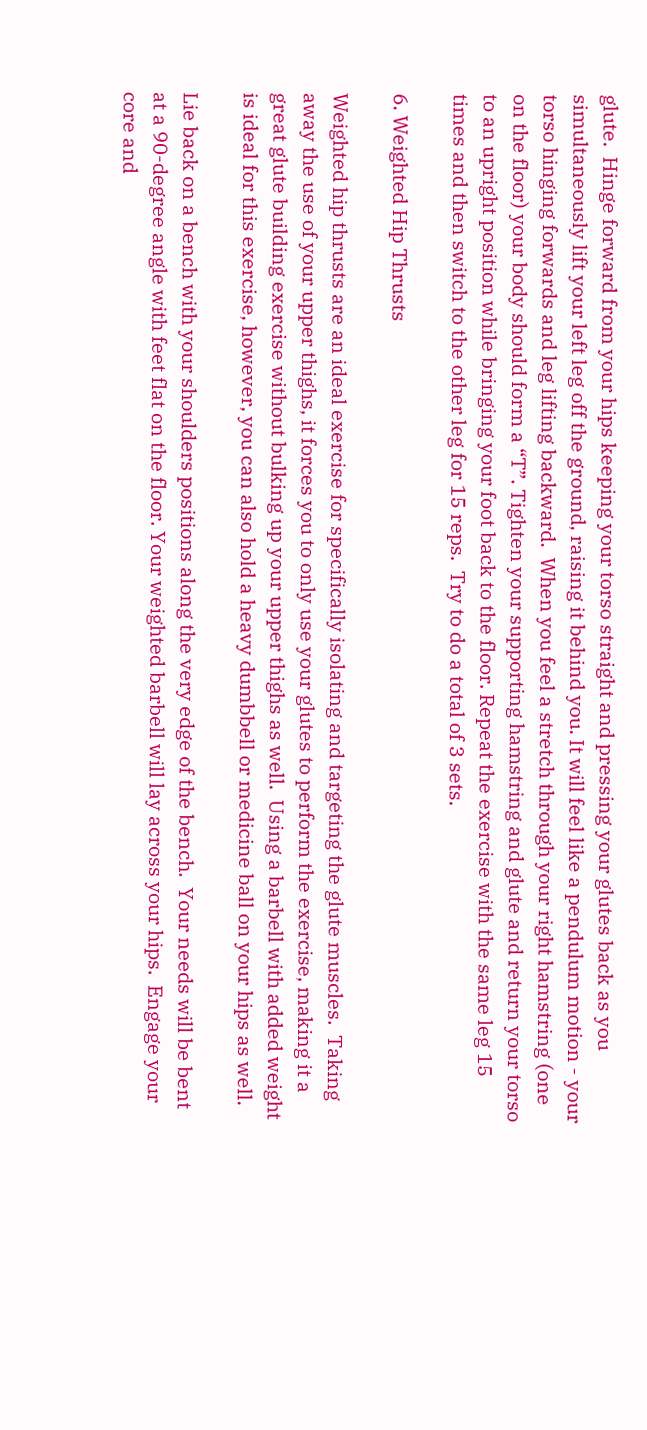glute.  Hinge forward from your hips keeping your torso straight and pressing your glutes back as you simultaneously lift your left leg off the ground, raising it behind you. It will feel like a pendulum motion - your torso hinging forwards and leg lifting backward.  When you feel a stretch through your right hamstring (one on the floor) your body should form a “T”. Tighten your supporting hamstring and glute and return your torso to an upright position while bringing your foot back to the floor. Repeat the exercise with the same leg 15 times and then switch to the other leg for 15 reps.  Try to do a total of 3 sets.

6. Weighted Hip Thrusts

Weighted hip thrusts are an ideal exercise for specifically isolating and targeting the glute muscles.  Taking away the use of your upper thighs, it forces you to only use your glutes to perform the exercise, making it a great glute building exercise without bulking up your upper thighs as well.  Using a barbell with added weight is ideal for this exercise, however, you can also hold a heavy dumbbell or medicine ball on your hips as well.

Lie back on a bench with your shoulders positions along the very edge of the bench.  Your needs will be bent at a 90-degree angle with feet flat on the floor. Your weighted barbell will lay across your hips.  Engage your core and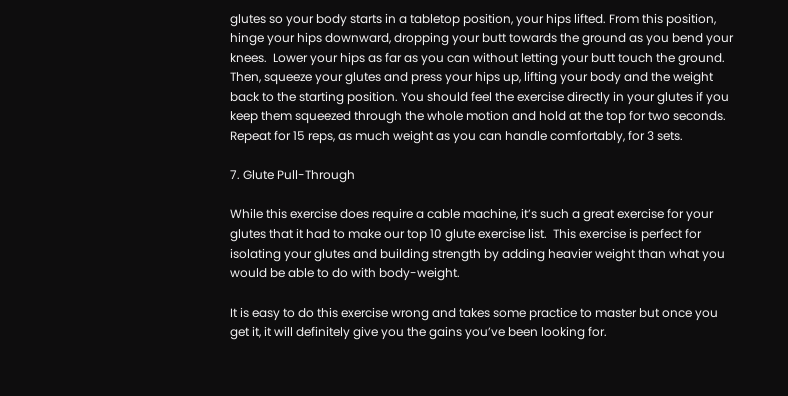glutes so your body starts in a tabletop position, your hips lifted. From this position, hinge your hips downward, dropping your butt towards the ground as you bend your knees.  Lower your hips as far as you can without letting your butt touch the ground. Then, squeeze your glutes and press your hips up, lifting your body and the weight back to the starting position. You should feel the exercise directly in your glutes if you keep them squeezed through the whole motion and hold at the top for two seconds.  Repeat for 15 reps, as much weight as you can handle comfortably, for 3 sets.

7. Glute Pull-Through

While this exercise does require a cable machine, it’s such a great exercise for your glutes that it had to make our top 10 glute exercise list.  This exercise is perfect for isolating your glutes and building strength by adding heavier weight than what you would be able to do with body-weight.

It is easy to do this exercise wrong and takes some practice to master but once you get it, it will definitely give you the gains you’ve been looking for.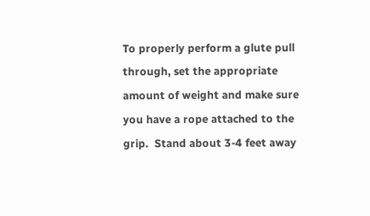To properly perform a glute pull through, set the appropriate amount of weight and make sure you have a rope attached to the grip.  Stand about 3-4 feet away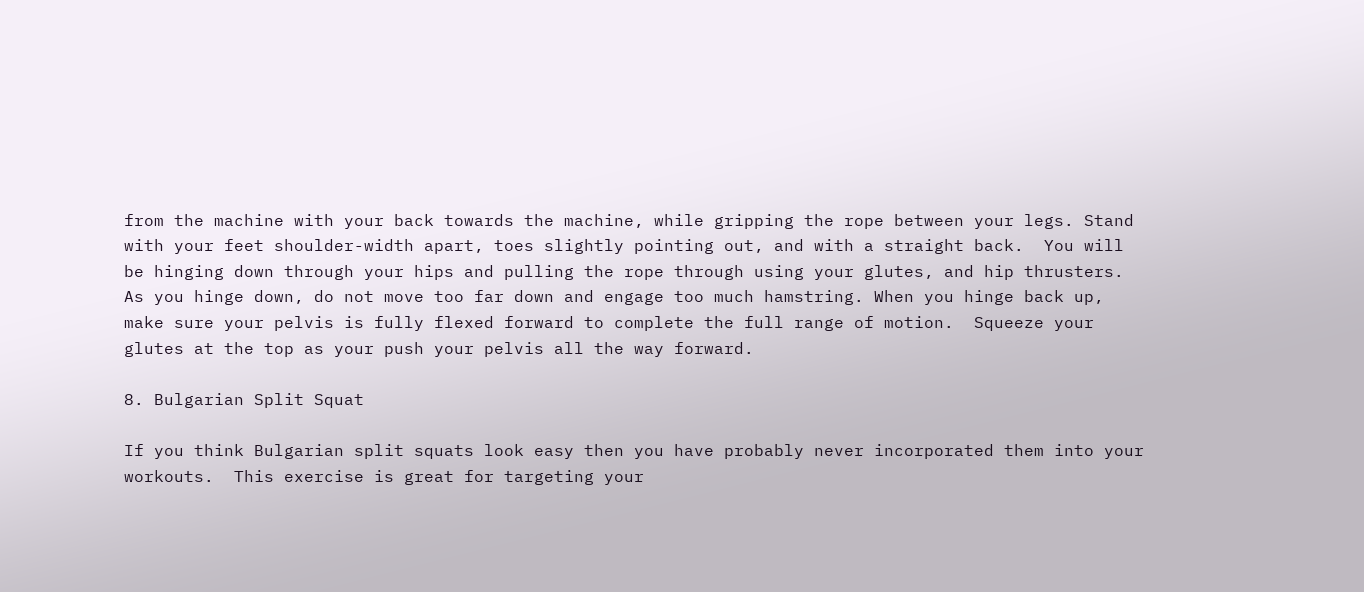from the machine with your back towards the machine, while gripping the rope between your legs. Stand with your feet shoulder-width apart, toes slightly pointing out, and with a straight back.  You will be hinging down through your hips and pulling the rope through using your glutes, and hip thrusters. As you hinge down, do not move too far down and engage too much hamstring. When you hinge back up, make sure your pelvis is fully flexed forward to complete the full range of motion.  Squeeze your glutes at the top as your push your pelvis all the way forward.

8. Bulgarian Split Squat

If you think Bulgarian split squats look easy then you have probably never incorporated them into your workouts.  This exercise is great for targeting your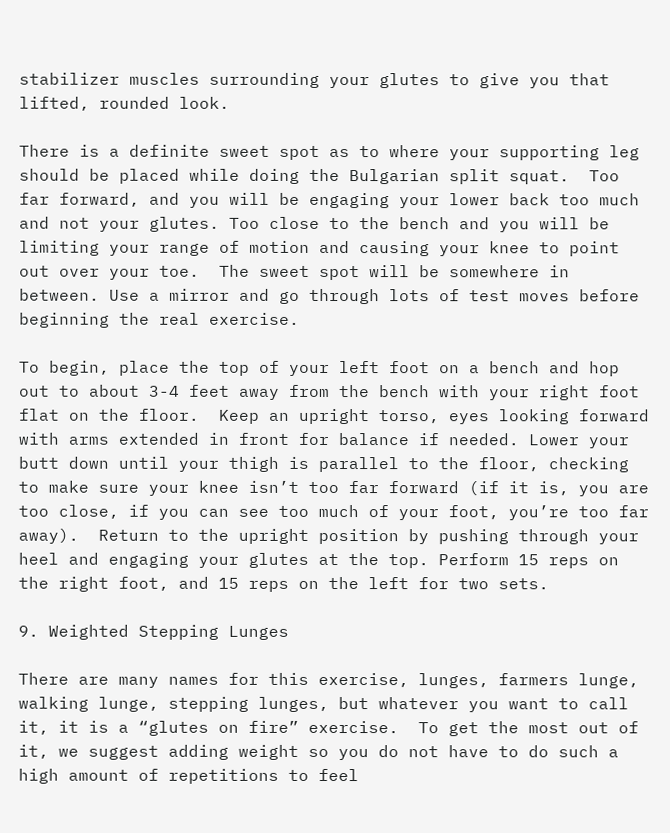stabilizer muscles surrounding your glutes to give you that lifted, rounded look.

There is a definite sweet spot as to where your supporting leg should be placed while doing the Bulgarian split squat.  Too far forward, and you will be engaging your lower back too much and not your glutes. Too close to the bench and you will be limiting your range of motion and causing your knee to point out over your toe.  The sweet spot will be somewhere in between. Use a mirror and go through lots of test moves before beginning the real exercise.

To begin, place the top of your left foot on a bench and hop out to about 3-4 feet away from the bench with your right foot flat on the floor.  Keep an upright torso, eyes looking forward with arms extended in front for balance if needed. Lower your butt down until your thigh is parallel to the floor, checking to make sure your knee isn’t too far forward (if it is, you are too close, if you can see too much of your foot, you’re too far away).  Return to the upright position by pushing through your heel and engaging your glutes at the top. Perform 15 reps on the right foot, and 15 reps on the left for two sets.

9. Weighted Stepping Lunges

There are many names for this exercise, lunges, farmers lunge, walking lunge, stepping lunges, but whatever you want to call it, it is a “glutes on fire” exercise.  To get the most out of it, we suggest adding weight so you do not have to do such a high amount of repetitions to feel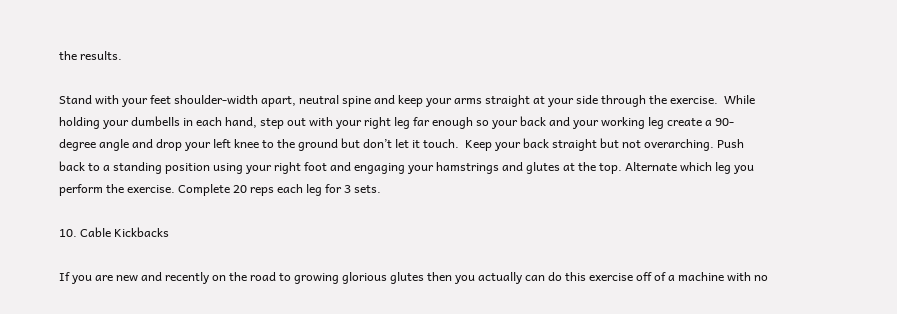the results.

Stand with your feet shoulder-width apart, neutral spine and keep your arms straight at your side through the exercise.  While holding your dumbells in each hand, step out with your right leg far enough so your back and your working leg create a 90-degree angle and drop your left knee to the ground but don’t let it touch.  Keep your back straight but not overarching. Push back to a standing position using your right foot and engaging your hamstrings and glutes at the top. Alternate which leg you perform the exercise. Complete 20 reps each leg for 3 sets.

10. Cable Kickbacks

If you are new and recently on the road to growing glorious glutes then you actually can do this exercise off of a machine with no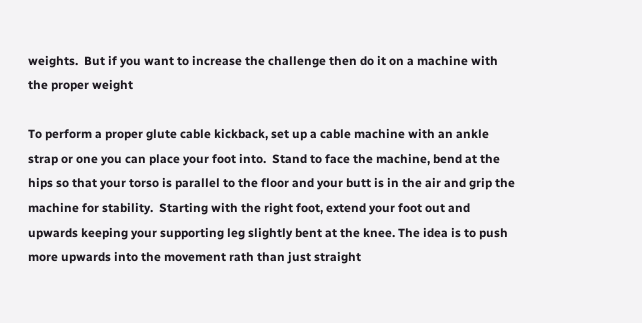weights.  But if you want to increase the challenge then do it on a machine with the proper weight

To perform a proper glute cable kickback, set up a cable machine with an ankle strap or one you can place your foot into.  Stand to face the machine, bend at the hips so that your torso is parallel to the floor and your butt is in the air and grip the machine for stability.  Starting with the right foot, extend your foot out and upwards keeping your supporting leg slightly bent at the knee. The idea is to push more upwards into the movement rath than just straight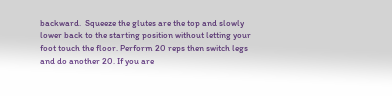backward.  Squeeze the glutes are the top and slowly lower back to the starting position without letting your foot touch the floor. Perform 20 reps then switch legs and do another 20. If you are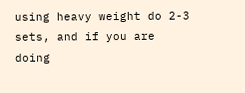using heavy weight do 2-3 sets, and if you are doing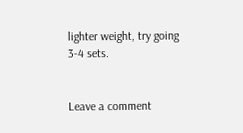lighter weight, try going 3-4 sets.


Leave a comment